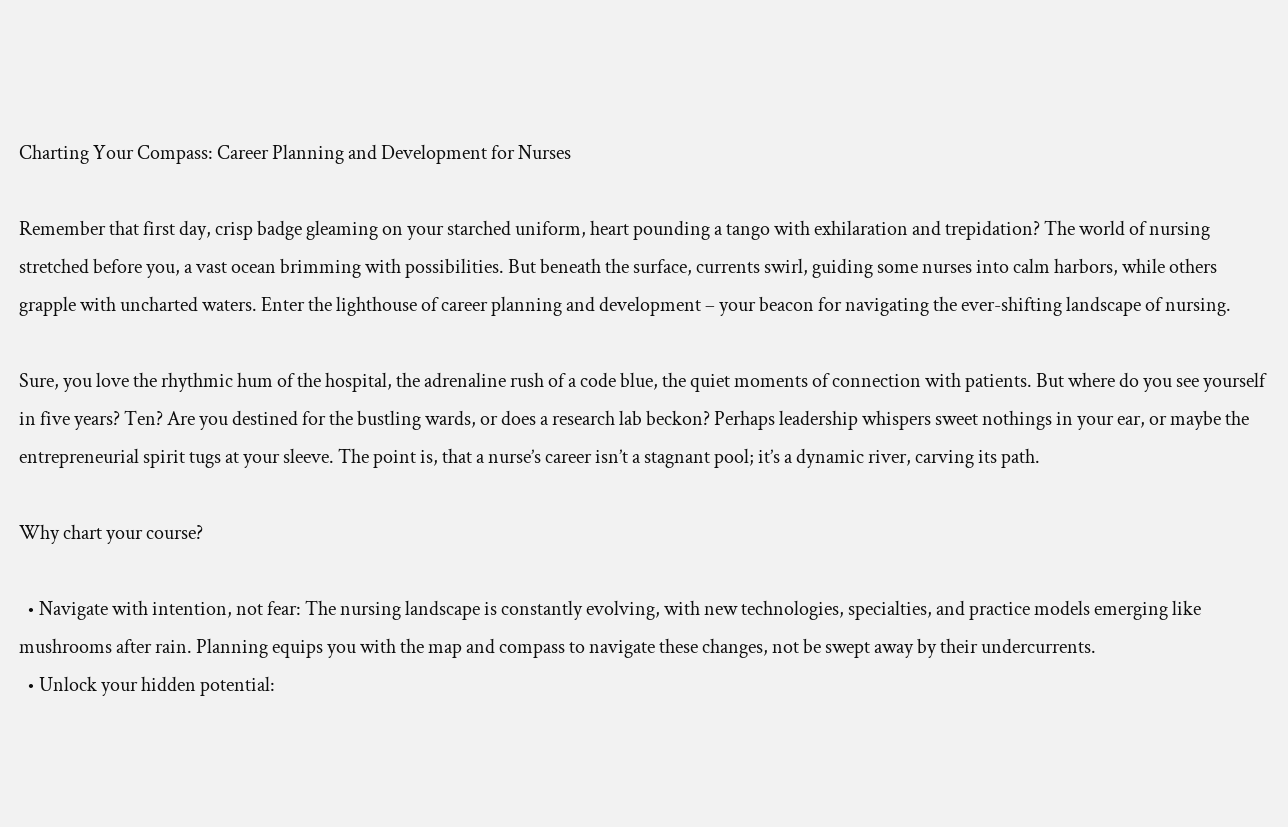Charting Your Compass: Career Planning and Development for Nurses

Remember that first day, crisp badge gleaming on your starched uniform, heart pounding a tango with exhilaration and trepidation? The world of nursing stretched before you, a vast ocean brimming with possibilities. But beneath the surface, currents swirl, guiding some nurses into calm harbors, while others grapple with uncharted waters. Enter the lighthouse of career planning and development – your beacon for navigating the ever-shifting landscape of nursing.

Sure, you love the rhythmic hum of the hospital, the adrenaline rush of a code blue, the quiet moments of connection with patients. But where do you see yourself in five years? Ten? Are you destined for the bustling wards, or does a research lab beckon? Perhaps leadership whispers sweet nothings in your ear, or maybe the entrepreneurial spirit tugs at your sleeve. The point is, that a nurse’s career isn’t a stagnant pool; it’s a dynamic river, carving its path.

Why chart your course?

  • Navigate with intention, not fear: The nursing landscape is constantly evolving, with new technologies, specialties, and practice models emerging like mushrooms after rain. Planning equips you with the map and compass to navigate these changes, not be swept away by their undercurrents.
  • Unlock your hidden potential: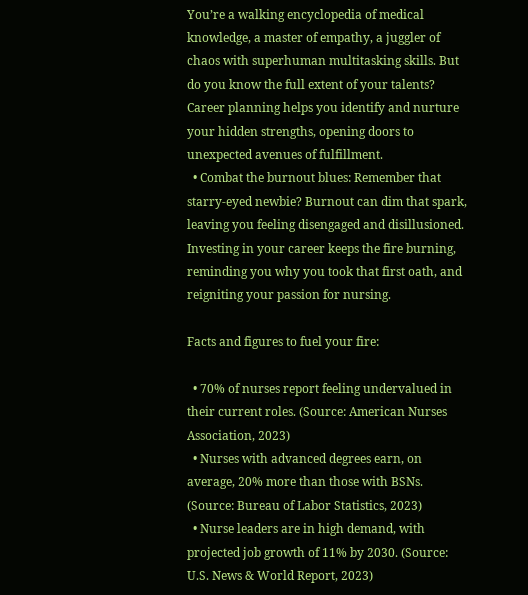You’re a walking encyclopedia of medical knowledge, a master of empathy, a juggler of chaos with superhuman multitasking skills. But do you know the full extent of your talents? Career planning helps you identify and nurture your hidden strengths, opening doors to unexpected avenues of fulfillment.
  • Combat the burnout blues: Remember that starry-eyed newbie? Burnout can dim that spark, leaving you feeling disengaged and disillusioned. Investing in your career keeps the fire burning, reminding you why you took that first oath, and reigniting your passion for nursing.

Facts and figures to fuel your fire:

  • 70% of nurses report feeling undervalued in their current roles. (Source: American Nurses Association, 2023)
  • Nurses with advanced degrees earn, on average, 20% more than those with BSNs. (Source: Bureau of Labor Statistics, 2023)
  • Nurse leaders are in high demand, with projected job growth of 11% by 2030. (Source: U.S. News & World Report, 2023)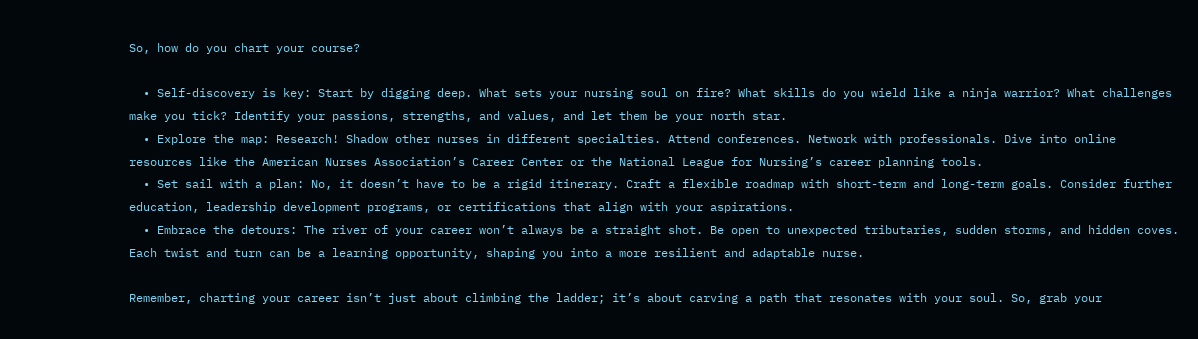So, how do you chart your course?

  • Self-discovery is key: Start by digging deep. What sets your nursing soul on fire? What skills do you wield like a ninja warrior? What challenges make you tick? Identify your passions, strengths, and values, and let them be your north star.
  • Explore the map: Research! Shadow other nurses in different specialties. Attend conferences. Network with professionals. Dive into online resources like the American Nurses Association’s Career Center or the National League for Nursing’s career planning tools.
  • Set sail with a plan: No, it doesn’t have to be a rigid itinerary. Craft a flexible roadmap with short-term and long-term goals. Consider further education, leadership development programs, or certifications that align with your aspirations.
  • Embrace the detours: The river of your career won’t always be a straight shot. Be open to unexpected tributaries, sudden storms, and hidden coves. Each twist and turn can be a learning opportunity, shaping you into a more resilient and adaptable nurse.

Remember, charting your career isn’t just about climbing the ladder; it’s about carving a path that resonates with your soul. So, grab your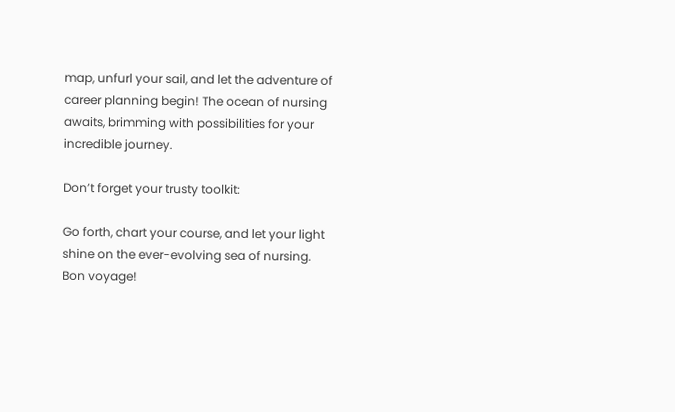map, unfurl your sail, and let the adventure of career planning begin! The ocean of nursing awaits, brimming with possibilities for your incredible journey.

Don’t forget your trusty toolkit:

Go forth, chart your course, and let your light shine on the ever-evolving sea of nursing. Bon voyage!